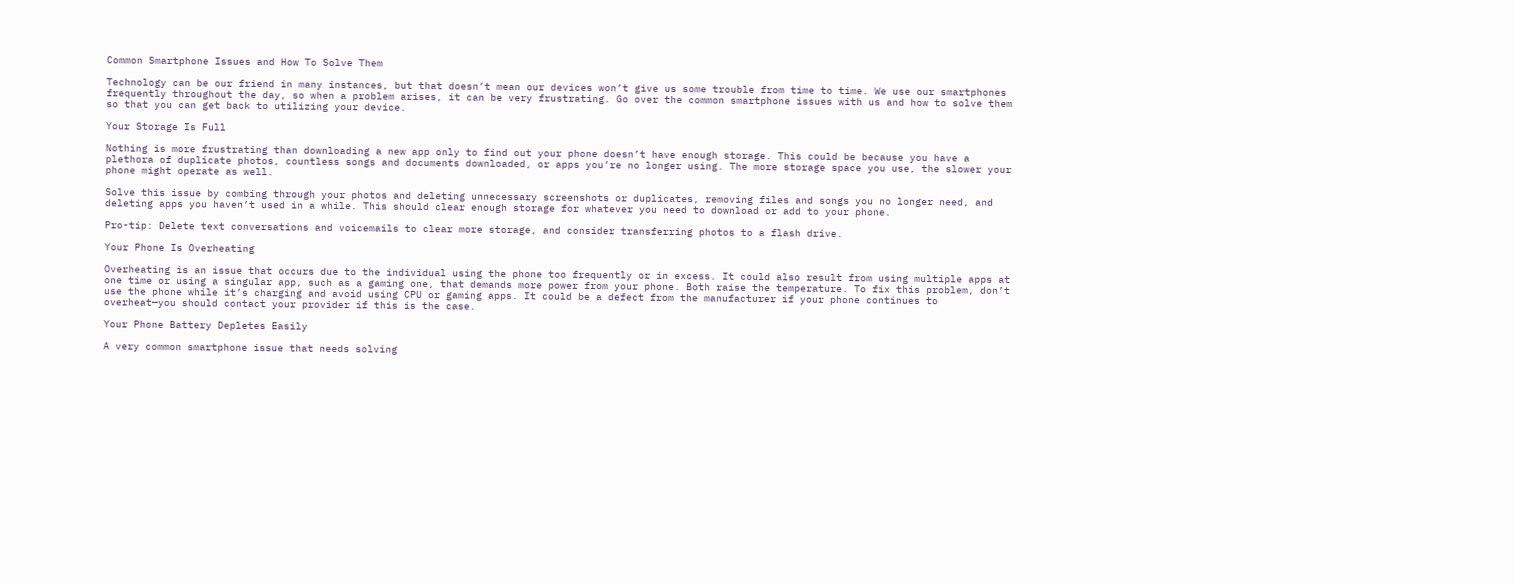Common Smartphone Issues and How To Solve Them

Technology can be our friend in many instances, but that doesn’t mean our devices won’t give us some trouble from time to time. We use our smartphones frequently throughout the day, so when a problem arises, it can be very frustrating. Go over the common smartphone issues with us and how to solve them so that you can get back to utilizing your device.

Your Storage Is Full

Nothing is more frustrating than downloading a new app only to find out your phone doesn’t have enough storage. This could be because you have a plethora of duplicate photos, countless songs and documents downloaded, or apps you’re no longer using. The more storage space you use, the slower your phone might operate as well.

Solve this issue by combing through your photos and deleting unnecessary screenshots or duplicates, removing files and songs you no longer need, and deleting apps you haven’t used in a while. This should clear enough storage for whatever you need to download or add to your phone.

Pro-tip: Delete text conversations and voicemails to clear more storage, and consider transferring photos to a flash drive.

Your Phone Is Overheating

Overheating is an issue that occurs due to the individual using the phone too frequently or in excess. It could also result from using multiple apps at one time or using a singular app, such as a gaming one, that demands more power from your phone. Both raise the temperature. To fix this problem, don’t use the phone while it’s charging and avoid using CPU or gaming apps. It could be a defect from the manufacturer if your phone continues to overheat—you should contact your provider if this is the case.

Your Phone Battery Depletes Easily

A very common smartphone issue that needs solving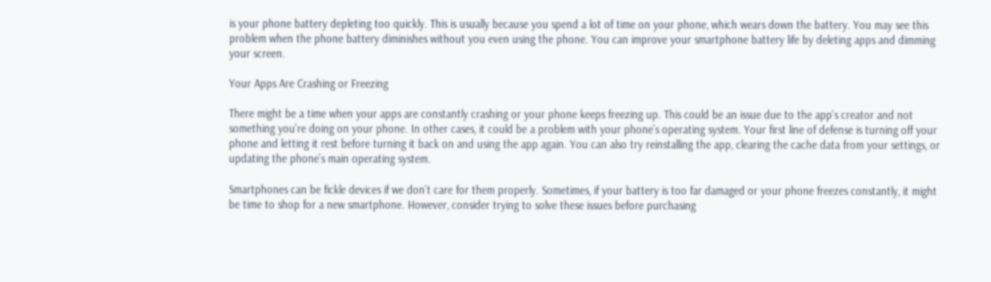is your phone battery depleting too quickly. This is usually because you spend a lot of time on your phone, which wears down the battery. You may see this problem when the phone battery diminishes without you even using the phone. You can improve your smartphone battery life by deleting apps and dimming your screen.

Your Apps Are Crashing or Freezing

There might be a time when your apps are constantly crashing or your phone keeps freezing up. This could be an issue due to the app’s creator and not something you’re doing on your phone. In other cases, it could be a problem with your phone’s operating system. Your first line of defense is turning off your phone and letting it rest before turning it back on and using the app again. You can also try reinstalling the app, clearing the cache data from your settings, or updating the phone’s main operating system.

Smartphones can be fickle devices if we don’t care for them properly. Sometimes, if your battery is too far damaged or your phone freezes constantly, it might be time to shop for a new smartphone. However, consider trying to solve these issues before purchasing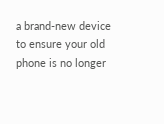a brand-new device to ensure your old phone is no longer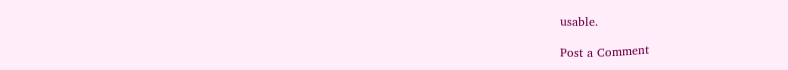usable.

Post a Comment